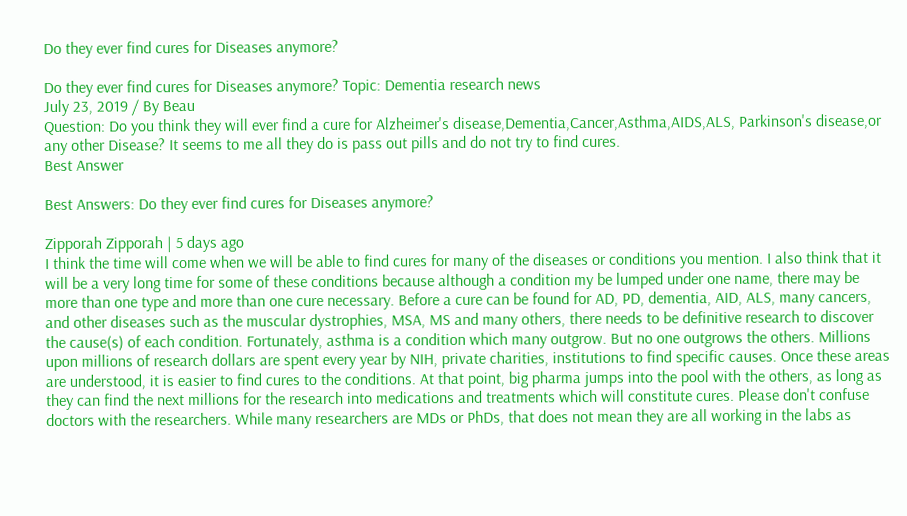Do they ever find cures for Diseases anymore?

Do they ever find cures for Diseases anymore? Topic: Dementia research news
July 23, 2019 / By Beau
Question: Do you think they will ever find a cure for Alzheimer's disease,Dementia,Cancer,Asthma,AIDS,ALS, Parkinson's disease,or any other Disease? It seems to me all they do is pass out pills and do not try to find cures.
Best Answer

Best Answers: Do they ever find cures for Diseases anymore?

Zipporah Zipporah | 5 days ago
I think the time will come when we will be able to find cures for many of the diseases or conditions you mention. I also think that it will be a very long time for some of these conditions because although a condition my be lumped under one name, there may be more than one type and more than one cure necessary. Before a cure can be found for AD, PD, dementia, AID, ALS, many cancers, and other diseases such as the muscular dystrophies, MSA, MS and many others, there needs to be definitive research to discover the cause(s) of each condition. Fortunately, asthma is a condition which many outgrow. But no one outgrows the others. Millions upon millions of research dollars are spent every year by NIH, private charities, institutions to find specific causes. Once these areas are understood, it is easier to find cures to the conditions. At that point, big pharma jumps into the pool with the others, as long as they can find the next millions for the research into medications and treatments which will constitute cures. Please don't confuse doctors with the researchers. While many researchers are MDs or PhDs, that does not mean they are all working in the labs as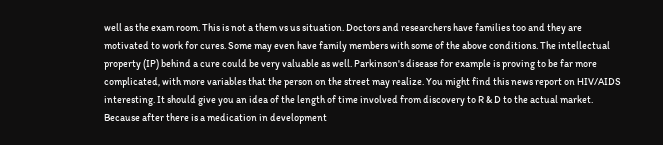well as the exam room. This is not a them vs us situation. Doctors and researchers have families too and they are motivated to work for cures. Some may even have family members with some of the above conditions. The intellectual property (IP) behind a cure could be very valuable as well. Parkinson's disease for example is proving to be far more complicated, with more variables that the person on the street may realize. You might find this news report on HIV/AIDS interesting. It should give you an idea of the length of time involved from discovery to R & D to the actual market. Because after there is a medication in development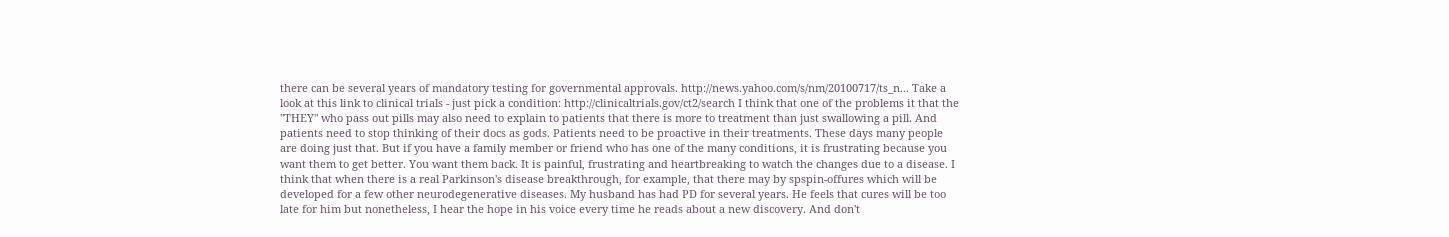there can be several years of mandatory testing for governmental approvals. http://news.yahoo.com/s/nm/20100717/ts_n... Take a look at this link to clinical trials - just pick a condition: http://clinicaltrials.gov/ct2/search I think that one of the problems it that the "THEY" who pass out pills may also need to explain to patients that there is more to treatment than just swallowing a pill. And patients need to stop thinking of their docs as gods. Patients need to be proactive in their treatments. These days many people are doing just that. But if you have a family member or friend who has one of the many conditions, it is frustrating because you want them to get better. You want them back. It is painful, frustrating and heartbreaking to watch the changes due to a disease. I think that when there is a real Parkinson's disease breakthrough, for example, that there may by spspin-offures which will be developed for a few other neurodegenerative diseases. My husband has had PD for several years. He feels that cures will be too late for him but nonetheless, I hear the hope in his voice every time he reads about a new discovery. And don't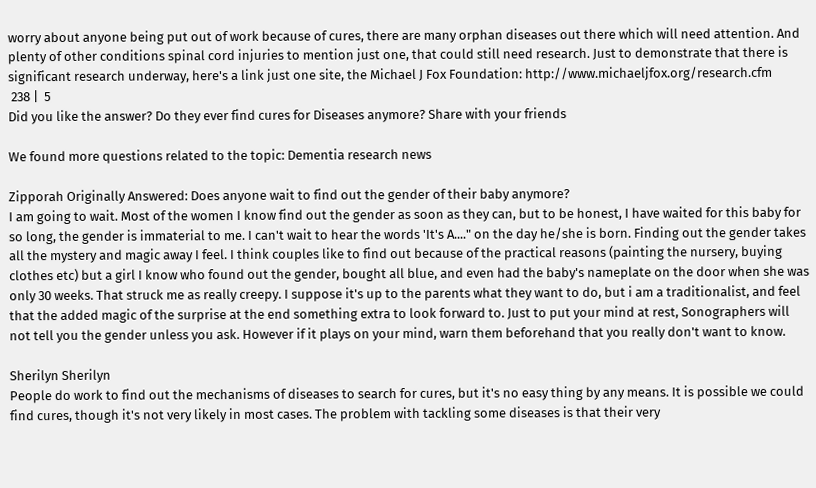worry about anyone being put out of work because of cures, there are many orphan diseases out there which will need attention. And plenty of other conditions spinal cord injuries to mention just one, that could still need research. Just to demonstrate that there is significant research underway, here's a link just one site, the Michael J Fox Foundation: http://www.michaeljfox.org/research.cfm
 238 |  5
Did you like the answer? Do they ever find cures for Diseases anymore? Share with your friends

We found more questions related to the topic: Dementia research news

Zipporah Originally Answered: Does anyone wait to find out the gender of their baby anymore?
I am going to wait. Most of the women I know find out the gender as soon as they can, but to be honest, I have waited for this baby for so long, the gender is immaterial to me. I can't wait to hear the words 'It's A...." on the day he/she is born. Finding out the gender takes all the mystery and magic away I feel. I think couples like to find out because of the practical reasons (painting the nursery, buying clothes etc) but a girl I know who found out the gender, bought all blue, and even had the baby's nameplate on the door when she was only 30 weeks. That struck me as really creepy. I suppose it's up to the parents what they want to do, but i am a traditionalist, and feel that the added magic of the surprise at the end something extra to look forward to. Just to put your mind at rest, Sonographers will not tell you the gender unless you ask. However if it plays on your mind, warn them beforehand that you really don't want to know.

Sherilyn Sherilyn
People do work to find out the mechanisms of diseases to search for cures, but it's no easy thing by any means. It is possible we could find cures, though it's not very likely in most cases. The problem with tackling some diseases is that their very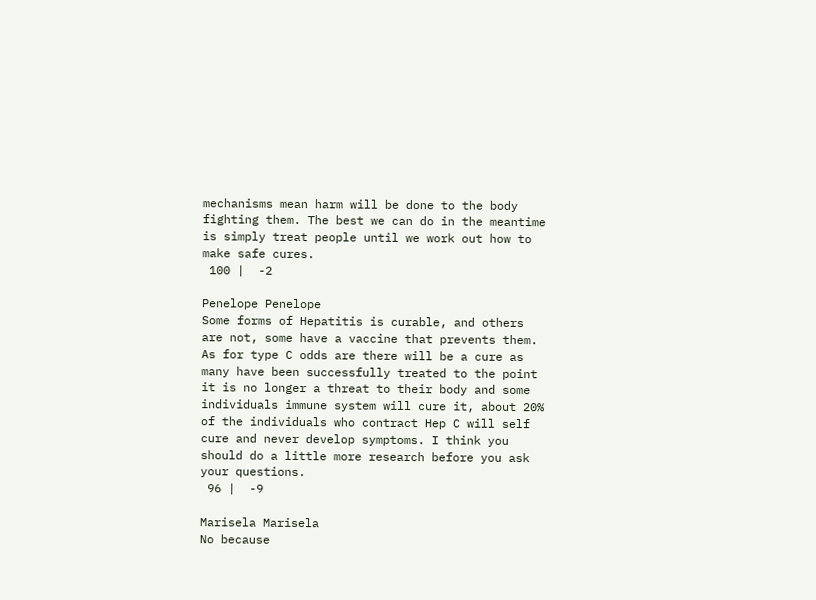mechanisms mean harm will be done to the body fighting them. The best we can do in the meantime is simply treat people until we work out how to make safe cures.
 100 |  -2

Penelope Penelope
Some forms of Hepatitis is curable, and others are not, some have a vaccine that prevents them. As for type C odds are there will be a cure as many have been successfully treated to the point it is no longer a threat to their body and some individuals immune system will cure it, about 20% of the individuals who contract Hep C will self cure and never develop symptoms. I think you should do a little more research before you ask your questions.
 96 |  -9

Marisela Marisela
No because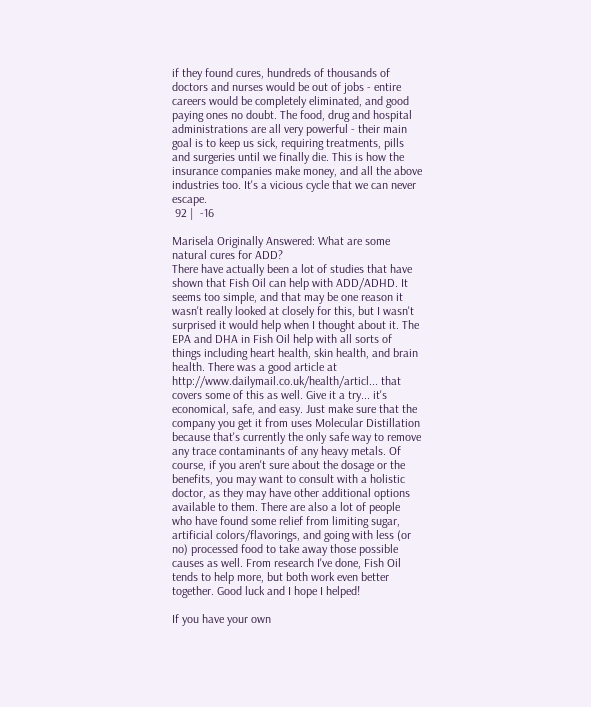if they found cures, hundreds of thousands of doctors and nurses would be out of jobs - entire careers would be completely eliminated, and good paying ones no doubt. The food, drug and hospital administrations are all very powerful - their main goal is to keep us sick, requiring treatments, pills and surgeries until we finally die. This is how the insurance companies make money, and all the above industries too. It's a vicious cycle that we can never escape.
 92 |  -16

Marisela Originally Answered: What are some natural cures for ADD?
There have actually been a lot of studies that have shown that Fish Oil can help with ADD/ADHD. It seems too simple, and that may be one reason it wasn't really looked at closely for this, but I wasn't surprised it would help when I thought about it. The EPA and DHA in Fish Oil help with all sorts of things including heart health, skin health, and brain health. There was a good article at http://www.dailymail.co.uk/health/articl... that covers some of this as well. Give it a try... it's economical, safe, and easy. Just make sure that the company you get it from uses Molecular Distillation because that's currently the only safe way to remove any trace contaminants of any heavy metals. Of course, if you aren't sure about the dosage or the benefits, you may want to consult with a holistic doctor, as they may have other additional options available to them. There are also a lot of people who have found some relief from limiting sugar, artificial colors/flavorings, and going with less (or no) processed food to take away those possible causes as well. From research I've done, Fish Oil tends to help more, but both work even better together. Good luck and I hope I helped!

If you have your own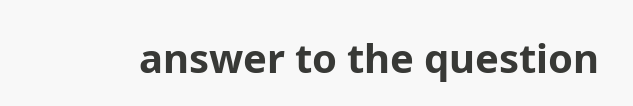answer to the question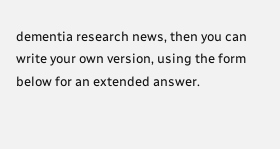dementia research news, then you can write your own version, using the form below for an extended answer.